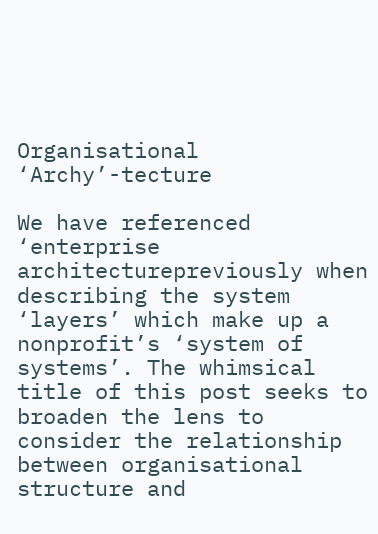Organisational ‘Archy’-tecture

We have referenced ‘enterprise architecturepreviously when describing the system ‘layers’ which make up a nonprofit’s ‘system of systems’. The whimsical title of this post seeks to broaden the lens to consider the relationship between organisational structure and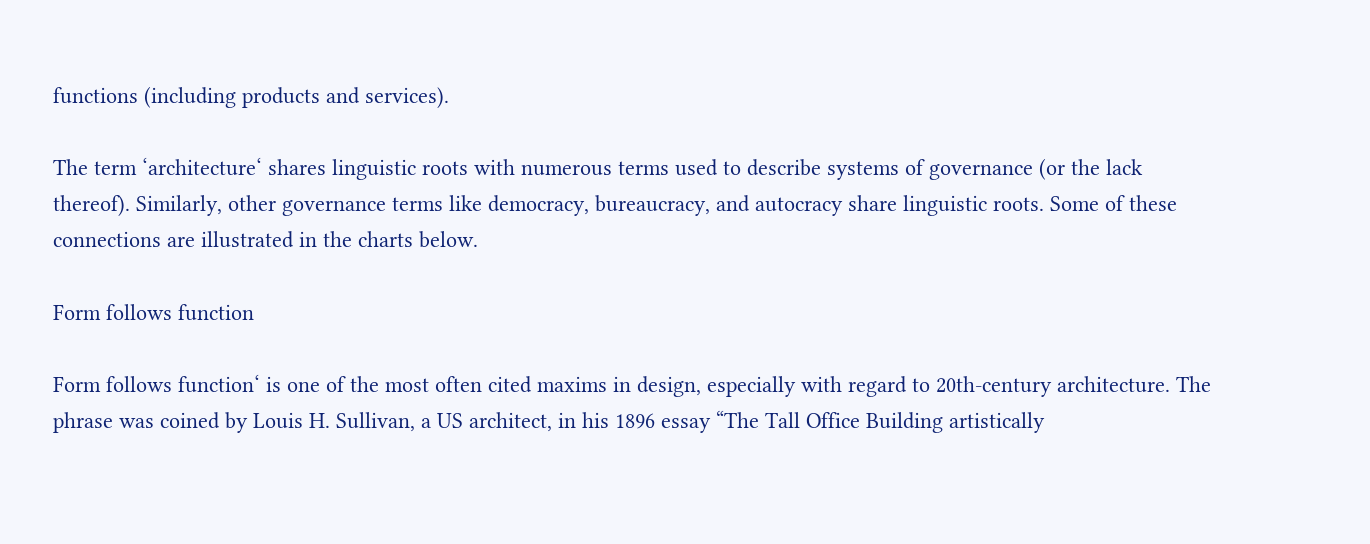functions (including products and services).

The term ‘architecture‘ shares linguistic roots with numerous terms used to describe systems of governance (or the lack thereof). Similarly, other governance terms like democracy, bureaucracy, and autocracy share linguistic roots. Some of these connections are illustrated in the charts below.

Form follows function

Form follows function‘ is one of the most often cited maxims in design, especially with regard to 20th-century architecture. The phrase was coined by Louis H. Sullivan, a US architect, in his 1896 essay “The Tall Office Building artistically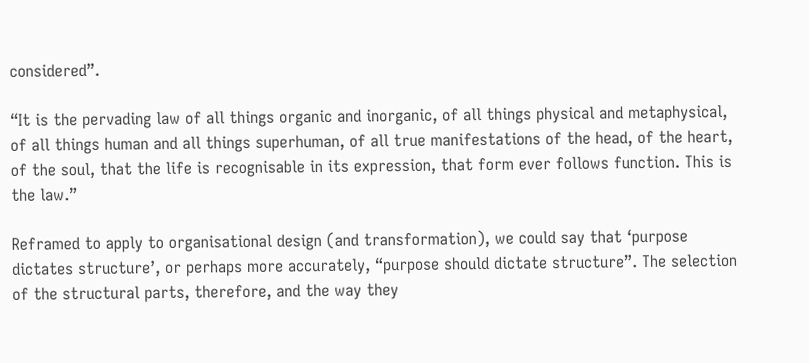considered”.

“It is the pervading law of all things organic and inorganic, of all things physical and metaphysical, of all things human and all things superhuman, of all true manifestations of the head, of the heart, of the soul, that the life is recognisable in its expression, that form ever follows function. This is the law.”

Reframed to apply to organisational design (and transformation), we could say that ‘purpose dictates structure’, or perhaps more accurately, “purpose should dictate structure”. The selection of the structural parts, therefore, and the way they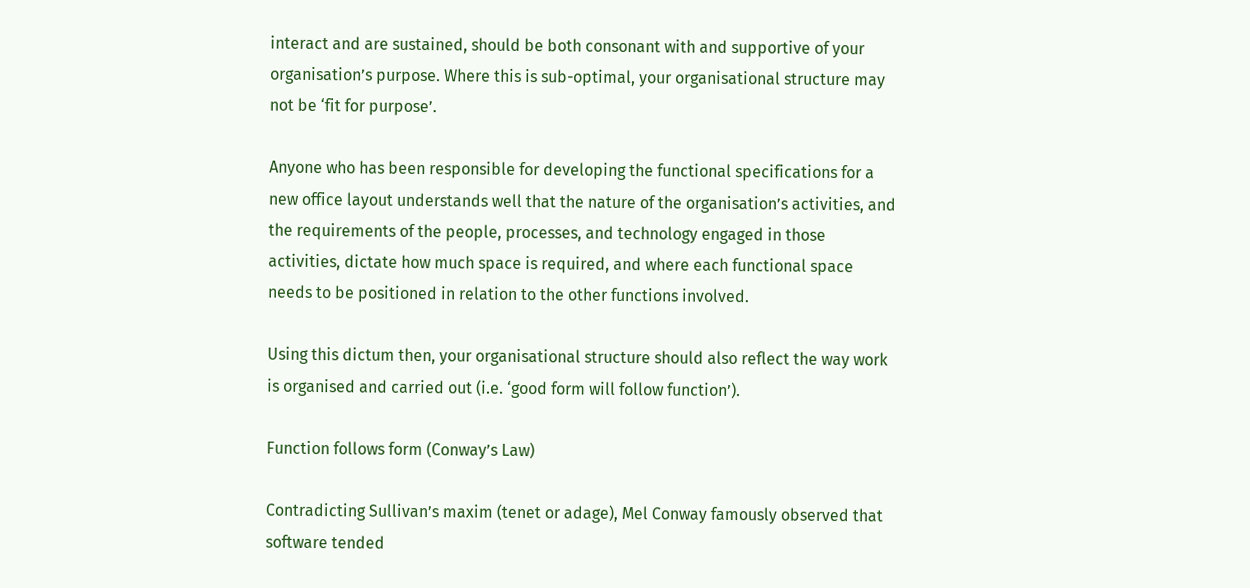interact and are sustained, should be both consonant with and supportive of your organisation’s purpose. Where this is sub-optimal, your organisational structure may not be ‘fit for purpose’.

Anyone who has been responsible for developing the functional specifications for a new office layout understands well that the nature of the organisation’s activities, and the requirements of the people, processes, and technology engaged in those activities, dictate how much space is required, and where each functional space needs to be positioned in relation to the other functions involved.

Using this dictum then, your organisational structure should also reflect the way work is organised and carried out (i.e. ‘good form will follow function’).

Function follows form (Conway’s Law)

Contradicting Sullivan’s maxim (tenet or adage), Mel Conway famously observed that software tended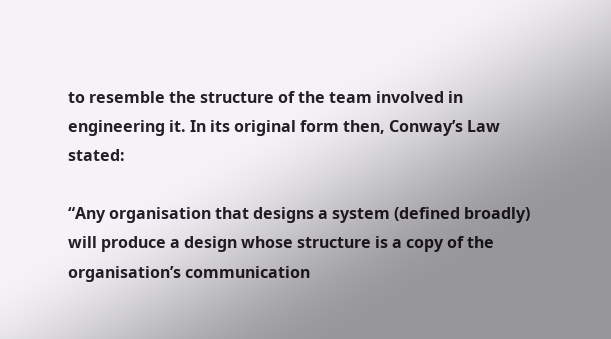to resemble the structure of the team involved in engineering it. In its original form then, Conway’s Law stated:

“Any organisation that designs a system (defined broadly) will produce a design whose structure is a copy of the organisation’s communication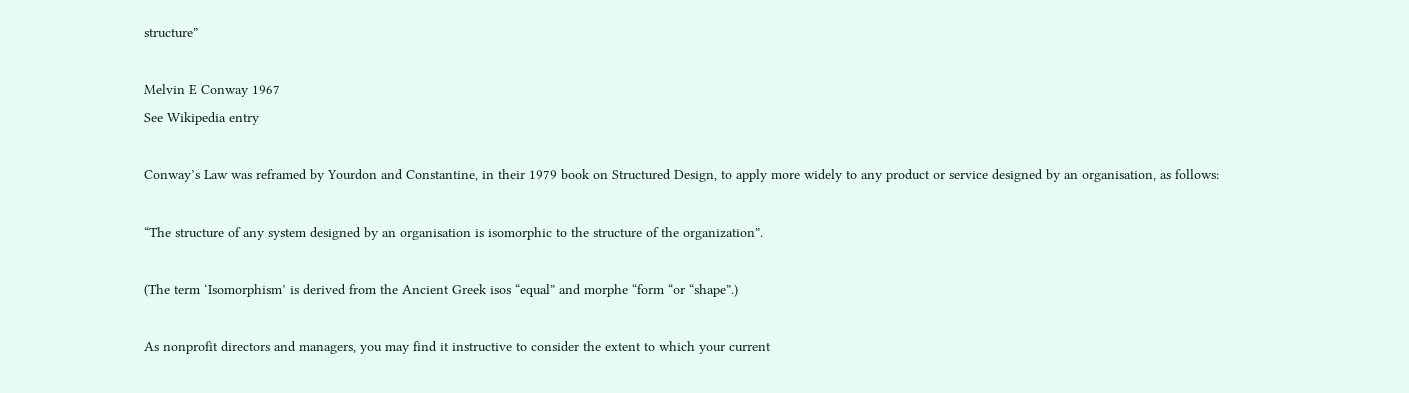structure”

Melvin E Conway 1967
See Wikipedia entry

Conway’s Law was reframed by Yourdon and Constantine, in their 1979 book on Structured Design, to apply more widely to any product or service designed by an organisation, as follows:

“The structure of any system designed by an organisation is isomorphic to the structure of the organization”.

(The term ‘Isomorphism’ is derived from the Ancient Greek isos “equal” and morphe “form “or “shape”.)

As nonprofit directors and managers, you may find it instructive to consider the extent to which your current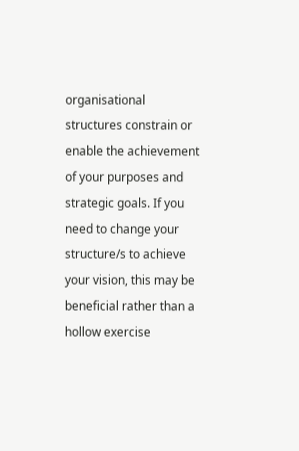organisational structures constrain or enable the achievement of your purposes and strategic goals. If you need to change your structure/s to achieve your vision, this may be beneficial rather than a hollow exercise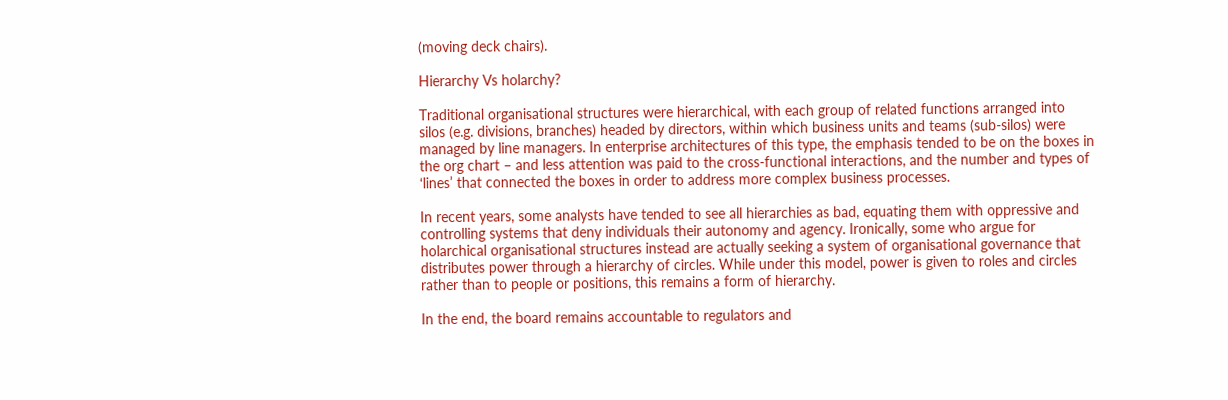(moving deck chairs).

Hierarchy Vs holarchy?

Traditional organisational structures were hierarchical, with each group of related functions arranged into silos (e.g. divisions, branches) headed by directors, within which business units and teams (sub-silos) were managed by line managers. In enterprise architectures of this type, the emphasis tended to be on the boxes in the org chart – and less attention was paid to the cross-functional interactions, and the number and types of ‘lines’ that connected the boxes in order to address more complex business processes.

In recent years, some analysts have tended to see all hierarchies as bad, equating them with oppressive and controlling systems that deny individuals their autonomy and agency. Ironically, some who argue for holarchical organisational structures instead are actually seeking a system of organisational governance that distributes power through a hierarchy of circles. While under this model, power is given to roles and circles rather than to people or positions, this remains a form of hierarchy.

In the end, the board remains accountable to regulators and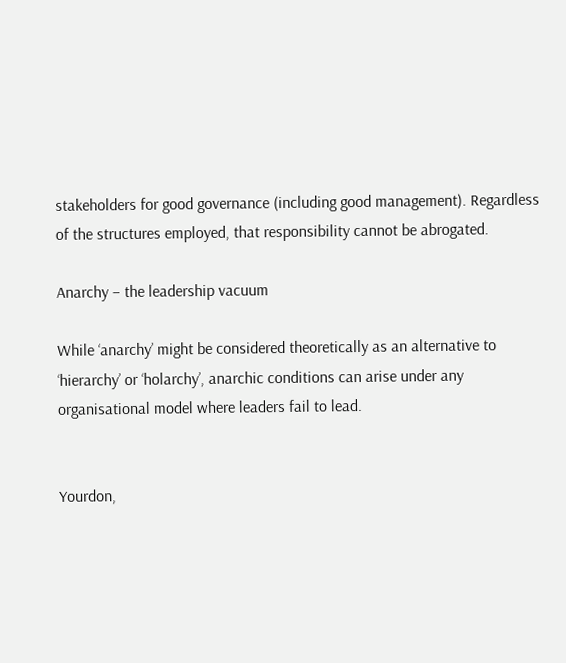stakeholders for good governance (including good management). Regardless of the structures employed, that responsibility cannot be abrogated.

Anarchy – the leadership vacuum

While ‘anarchy’ might be considered theoretically as an alternative to ‘hierarchy’ or ‘holarchy’, anarchic conditions can arise under any organisational model where leaders fail to lead.


Yourdon,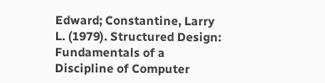Edward; Constantine, Larry L. (1979). Structured Design: Fundamentals of a Discipline of Computer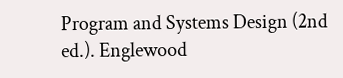Program and Systems Design (2nd ed.). Englewood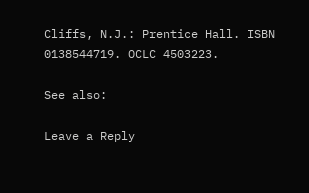Cliffs, N.J.: Prentice Hall. ISBN 0138544719. OCLC 4503223.

See also:

Leave a Reply